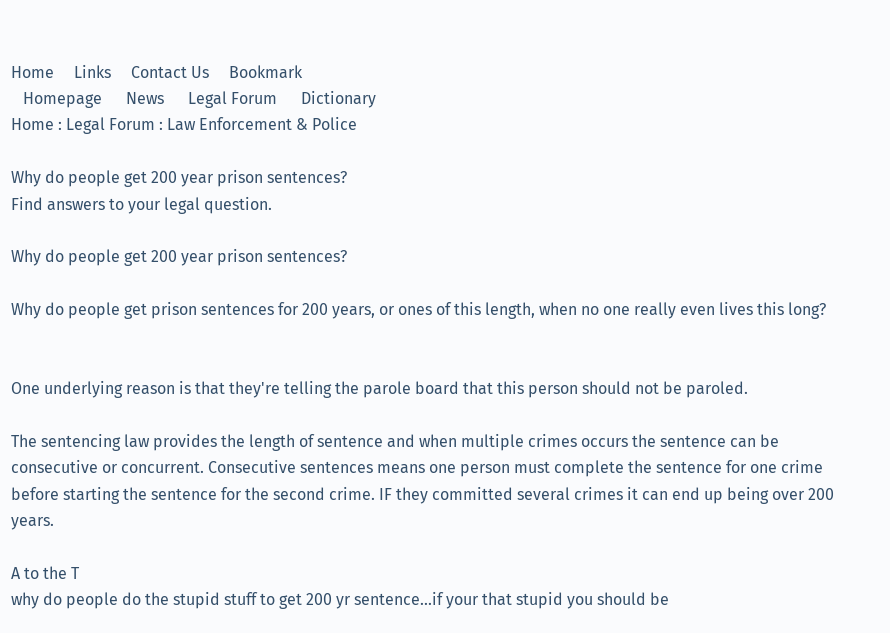Home     Links     Contact Us     Bookmark
   Homepage      News      Legal Forum      Dictionary
Home : Legal Forum : Law Enforcement & Police

Why do people get 200 year prison sentences?
Find answers to your legal question.

Why do people get 200 year prison sentences?

Why do people get prison sentences for 200 years, or ones of this length, when no one really even lives this long?


One underlying reason is that they're telling the parole board that this person should not be paroled.

The sentencing law provides the length of sentence and when multiple crimes occurs the sentence can be consecutive or concurrent. Consecutive sentences means one person must complete the sentence for one crime before starting the sentence for the second crime. IF they committed several crimes it can end up being over 200 years.

A to the T
why do people do the stupid stuff to get 200 yr sentence...if your that stupid you should be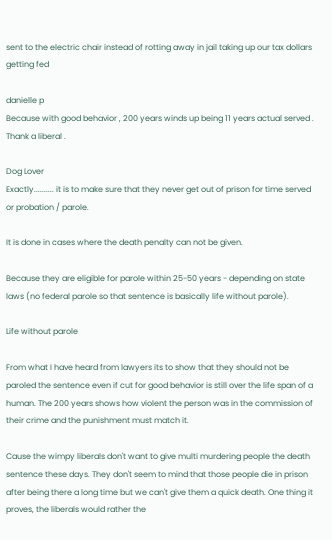sent to the electric chair instead of rotting away in jail taking up our tax dollars getting fed

danielle p
Because with good behavior , 200 years winds up being 11 years actual served . Thank a liberal .

Dog Lover
Exactly.......... it is to make sure that they never get out of prison for time served or probation / parole.

It is done in cases where the death penalty can not be given.

Because they are eligible for parole within 25-50 years - depending on state laws (no federal parole so that sentence is basically life without parole).

Life without parole

From what I have heard from lawyers its to show that they should not be paroled the sentence even if cut for good behavior is still over the life span of a human. The 200 years shows how violent the person was in the commission of their crime and the punishment must match it.

Cause the wimpy liberals don't want to give multi murdering people the death sentence these days. They don't seem to mind that those people die in prison after being there a long time but we can't give them a quick death. One thing it proves, the liberals would rather the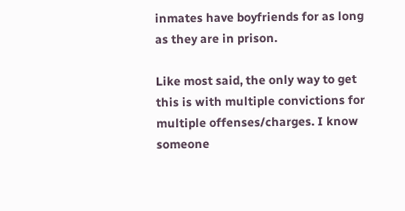inmates have boyfriends for as long as they are in prison.

Like most said, the only way to get this is with multiple convictions for multiple offenses/charges. I know someone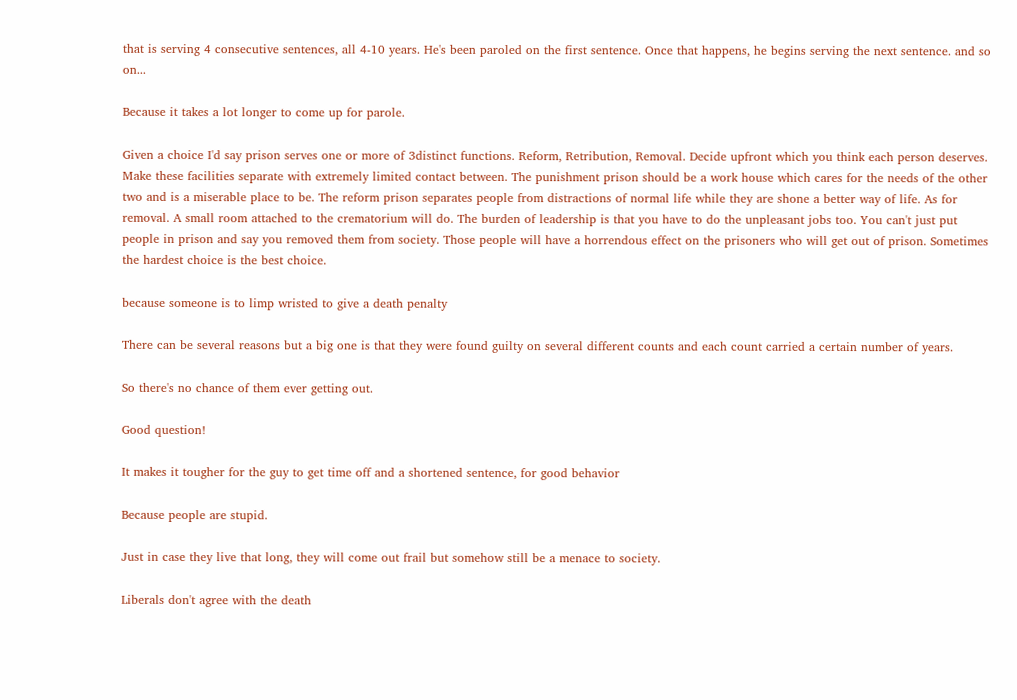that is serving 4 consecutive sentences, all 4-10 years. He's been paroled on the first sentence. Once that happens, he begins serving the next sentence. and so on...

Because it takes a lot longer to come up for parole.

Given a choice I'd say prison serves one or more of 3distinct functions. Reform, Retribution, Removal. Decide upfront which you think each person deserves. Make these facilities separate with extremely limited contact between. The punishment prison should be a work house which cares for the needs of the other two and is a miserable place to be. The reform prison separates people from distractions of normal life while they are shone a better way of life. As for removal. A small room attached to the crematorium will do. The burden of leadership is that you have to do the unpleasant jobs too. You can't just put people in prison and say you removed them from society. Those people will have a horrendous effect on the prisoners who will get out of prison. Sometimes the hardest choice is the best choice.

because someone is to limp wristed to give a death penalty

There can be several reasons but a big one is that they were found guilty on several different counts and each count carried a certain number of years.

So there's no chance of them ever getting out.

Good question!

It makes it tougher for the guy to get time off and a shortened sentence, for good behavior

Because people are stupid.

Just in case they live that long, they will come out frail but somehow still be a menace to society.

Liberals don't agree with the death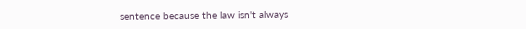sentence because the law isn't always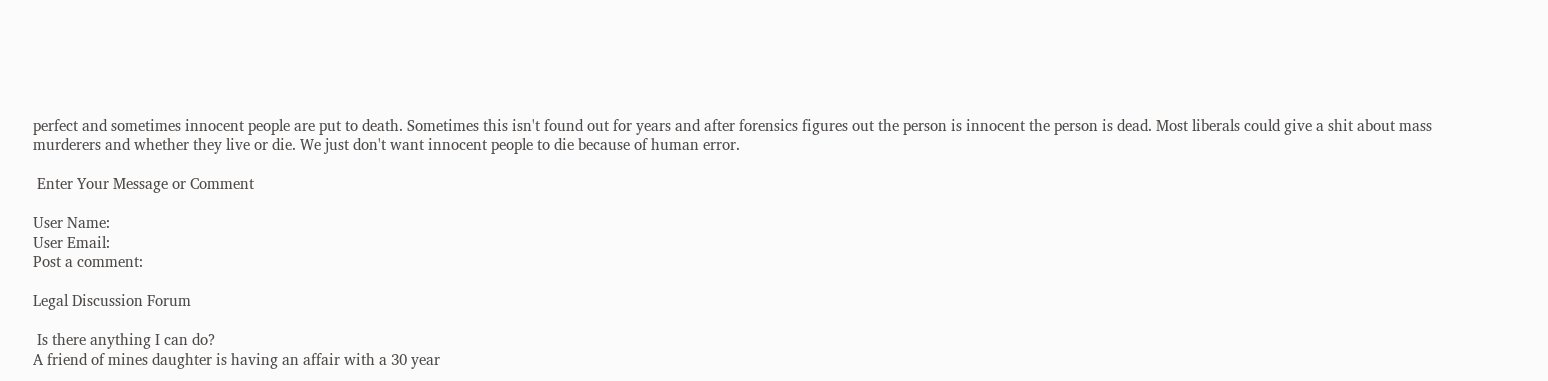perfect and sometimes innocent people are put to death. Sometimes this isn't found out for years and after forensics figures out the person is innocent the person is dead. Most liberals could give a shit about mass murderers and whether they live or die. We just don't want innocent people to die because of human error.

 Enter Your Message or Comment

User Name:
User Email:
Post a comment:

Legal Discussion Forum

 Is there anything I can do?
A friend of mines daughter is having an affair with a 30 year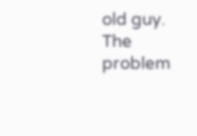old guy. The problem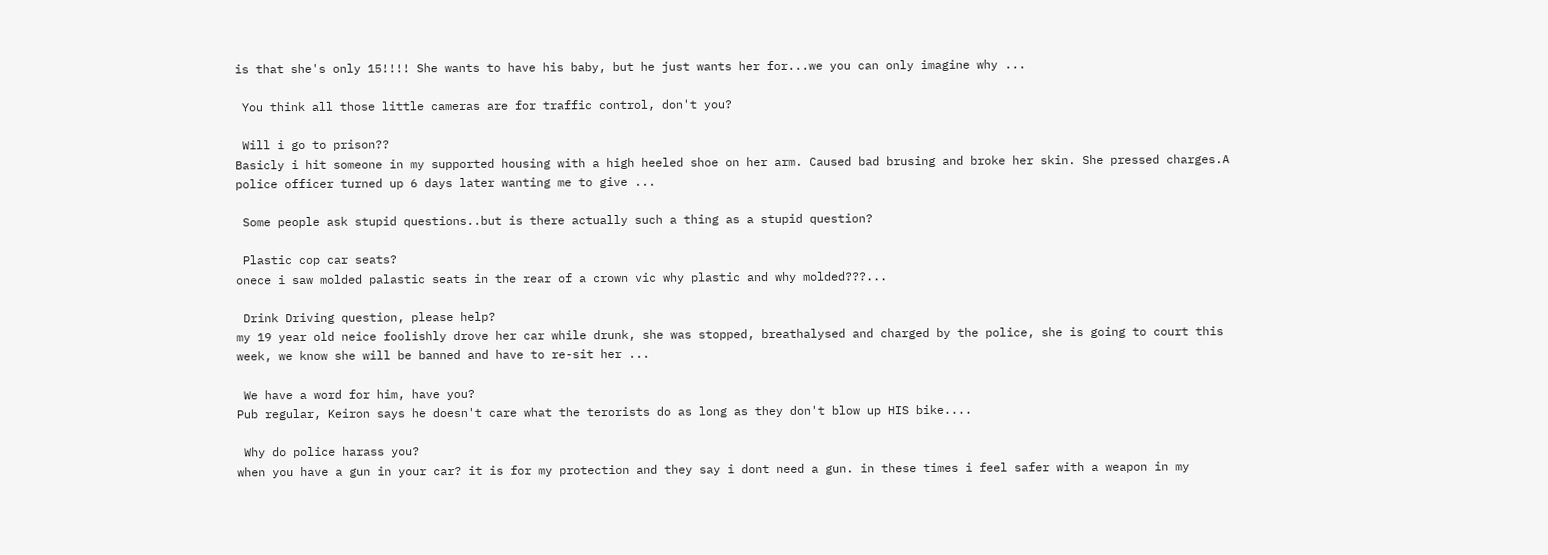is that she's only 15!!!! She wants to have his baby, but he just wants her for...we you can only imagine why ...

 You think all those little cameras are for traffic control, don't you?

 Will i go to prison??
Basicly i hit someone in my supported housing with a high heeled shoe on her arm. Caused bad brusing and broke her skin. She pressed charges.A police officer turned up 6 days later wanting me to give ...

 Some people ask stupid questions..but is there actually such a thing as a stupid question?

 Plastic cop car seats?
onece i saw molded palastic seats in the rear of a crown vic why plastic and why molded???...

 Drink Driving question, please help?
my 19 year old neice foolishly drove her car while drunk, she was stopped, breathalysed and charged by the police, she is going to court this week, we know she will be banned and have to re-sit her ...

 We have a word for him, have you?
Pub regular, Keiron says he doesn't care what the terorists do as long as they don't blow up HIS bike....

 Why do police harass you?
when you have a gun in your car? it is for my protection and they say i dont need a gun. in these times i feel safer with a weapon in my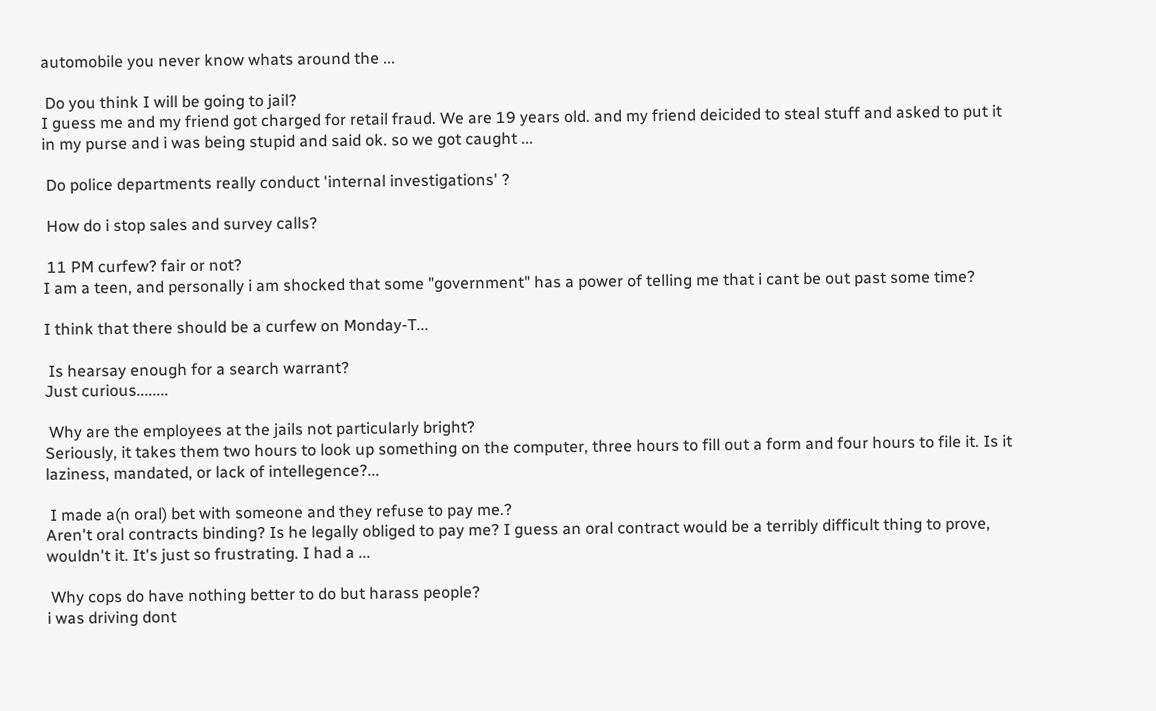automobile you never know whats around the ...

 Do you think I will be going to jail?
I guess me and my friend got charged for retail fraud. We are 19 years old. and my friend deicided to steal stuff and asked to put it in my purse and i was being stupid and said ok. so we got caught ...

 Do police departments really conduct 'internal investigations' ?

 How do i stop sales and survey calls?

 11 PM curfew? fair or not?
I am a teen, and personally i am shocked that some "government" has a power of telling me that i cant be out past some time?

I think that there should be a curfew on Monday-T...

 Is hearsay enough for a search warrant?
Just curious........

 Why are the employees at the jails not particularly bright?
Seriously, it takes them two hours to look up something on the computer, three hours to fill out a form and four hours to file it. Is it laziness, mandated, or lack of intellegence?...

 I made a(n oral) bet with someone and they refuse to pay me.?
Aren't oral contracts binding? Is he legally obliged to pay me? I guess an oral contract would be a terribly difficult thing to prove, wouldn't it. It's just so frustrating. I had a ...

 Why cops do have nothing better to do but harass people?
i was driving dont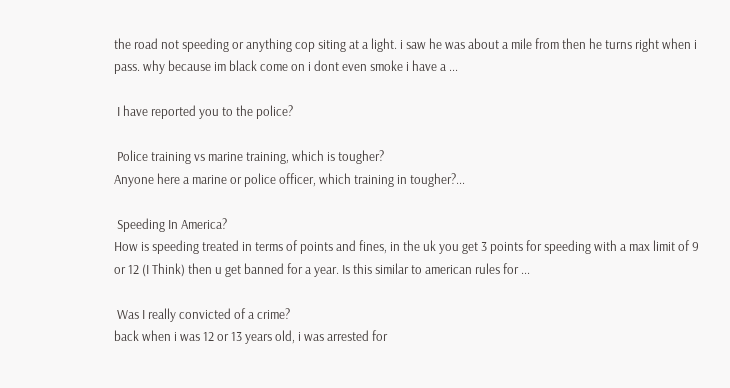the road not speeding or anything cop siting at a light. i saw he was about a mile from then he turns right when i pass. why because im black come on i dont even smoke i have a ...

 I have reported you to the police?

 Police training vs marine training, which is tougher?
Anyone here a marine or police officer, which training in tougher?...

 Speeding In America?
How is speeding treated in terms of points and fines, in the uk you get 3 points for speeding with a max limit of 9 or 12 (I Think) then u get banned for a year. Is this similar to american rules for ...

 Was I really convicted of a crime?
back when i was 12 or 13 years old, i was arrested for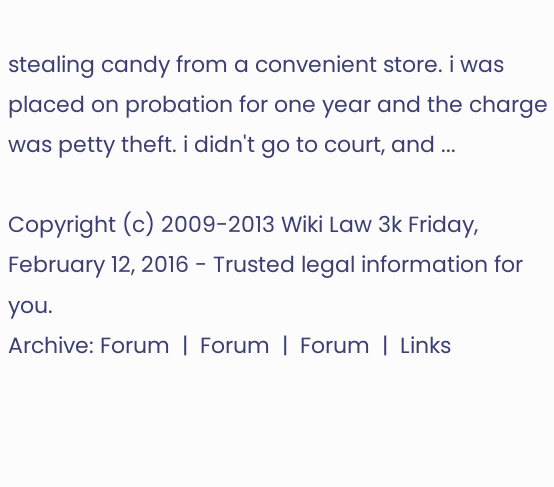stealing candy from a convenient store. i was placed on probation for one year and the charge was petty theft. i didn't go to court, and ...

Copyright (c) 2009-2013 Wiki Law 3k Friday, February 12, 2016 - Trusted legal information for you.
Archive: Forum  |  Forum  |  Forum  |  Links